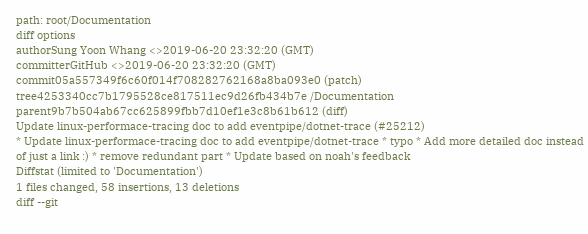path: root/Documentation
diff options
authorSung Yoon Whang <>2019-06-20 23:32:20 (GMT)
committerGitHub <>2019-06-20 23:32:20 (GMT)
commit05a557349f6c60f014f708282762168a8ba093e0 (patch)
tree4253340cc7b1795528ce817511ec9d26fb434b7e /Documentation
parent9b7b504ab67cc625899fbb7d10ef1e3c8b61b612 (diff)
Update linux-performace-tracing doc to add eventpipe/dotnet-trace (#25212)
* Update linux-performace-tracing doc to add eventpipe/dotnet-trace * typo * Add more detailed doc instead of just a link :) * remove redundant part * Update based on noah's feedback
Diffstat (limited to 'Documentation')
1 files changed, 58 insertions, 13 deletions
diff --git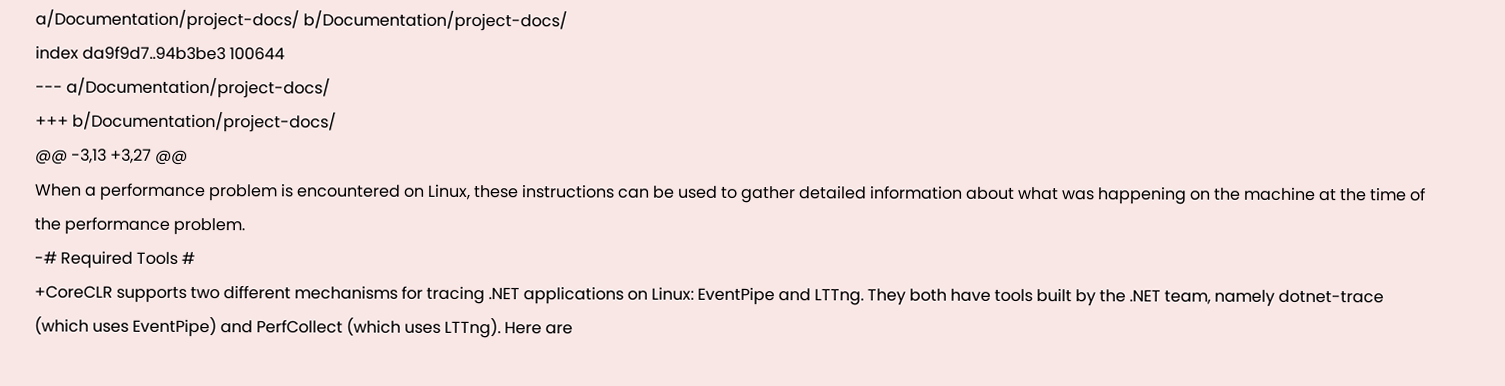a/Documentation/project-docs/ b/Documentation/project-docs/
index da9f9d7..94b3be3 100644
--- a/Documentation/project-docs/
+++ b/Documentation/project-docs/
@@ -3,13 +3,27 @@
When a performance problem is encountered on Linux, these instructions can be used to gather detailed information about what was happening on the machine at the time of the performance problem.
-# Required Tools #
+CoreCLR supports two different mechanisms for tracing .NET applications on Linux: EventPipe and LTTng. They both have tools built by the .NET team, namely dotnet-trace (which uses EventPipe) and PerfCollect (which uses LTTng). Here are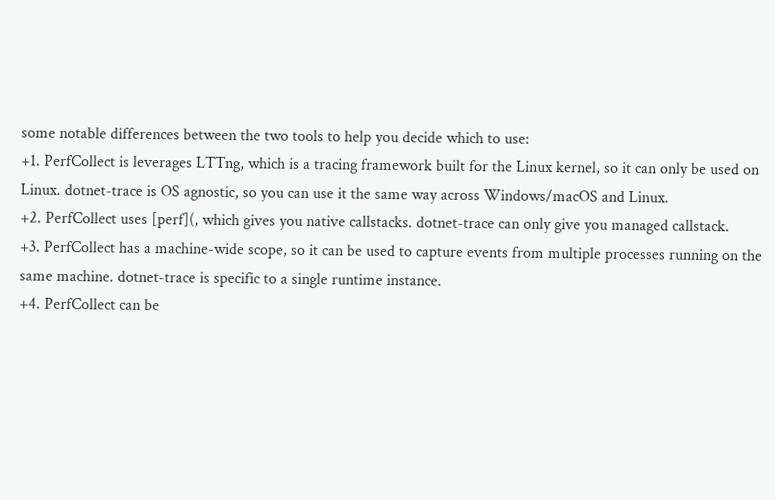some notable differences between the two tools to help you decide which to use:
+1. PerfCollect is leverages LTTng, which is a tracing framework built for the Linux kernel, so it can only be used on Linux. dotnet-trace is OS agnostic, so you can use it the same way across Windows/macOS and Linux.
+2. PerfCollect uses [perf](, which gives you native callstacks. dotnet-trace can only give you managed callstack.
+3. PerfCollect has a machine-wide scope, so it can be used to capture events from multiple processes running on the same machine. dotnet-trace is specific to a single runtime instance.
+4. PerfCollect can be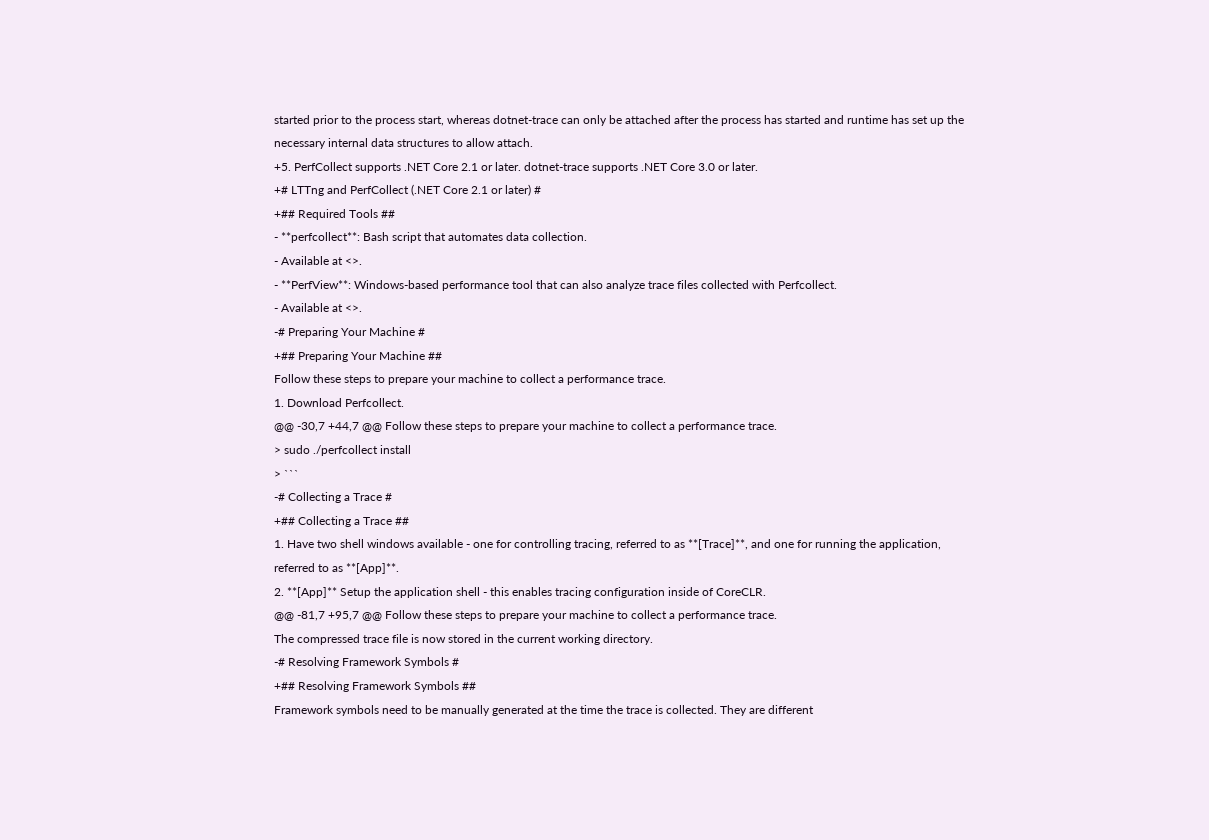started prior to the process start, whereas dotnet-trace can only be attached after the process has started and runtime has set up the necessary internal data structures to allow attach.
+5. PerfCollect supports .NET Core 2.1 or later. dotnet-trace supports .NET Core 3.0 or later.
+# LTTng and PerfCollect (.NET Core 2.1 or later) #
+## Required Tools ##
- **perfcollect**: Bash script that automates data collection.
- Available at <>.
- **PerfView**: Windows-based performance tool that can also analyze trace files collected with Perfcollect.
- Available at <>.
-# Preparing Your Machine #
+## Preparing Your Machine ##
Follow these steps to prepare your machine to collect a performance trace.
1. Download Perfcollect.
@@ -30,7 +44,7 @@ Follow these steps to prepare your machine to collect a performance trace.
> sudo ./perfcollect install
> ```
-# Collecting a Trace #
+## Collecting a Trace ##
1. Have two shell windows available - one for controlling tracing, referred to as **[Trace]**, and one for running the application, referred to as **[App]**.
2. **[App]** Setup the application shell - this enables tracing configuration inside of CoreCLR.
@@ -81,7 +95,7 @@ Follow these steps to prepare your machine to collect a performance trace.
The compressed trace file is now stored in the current working directory.
-# Resolving Framework Symbols #
+## Resolving Framework Symbols ##
Framework symbols need to be manually generated at the time the trace is collected. They are different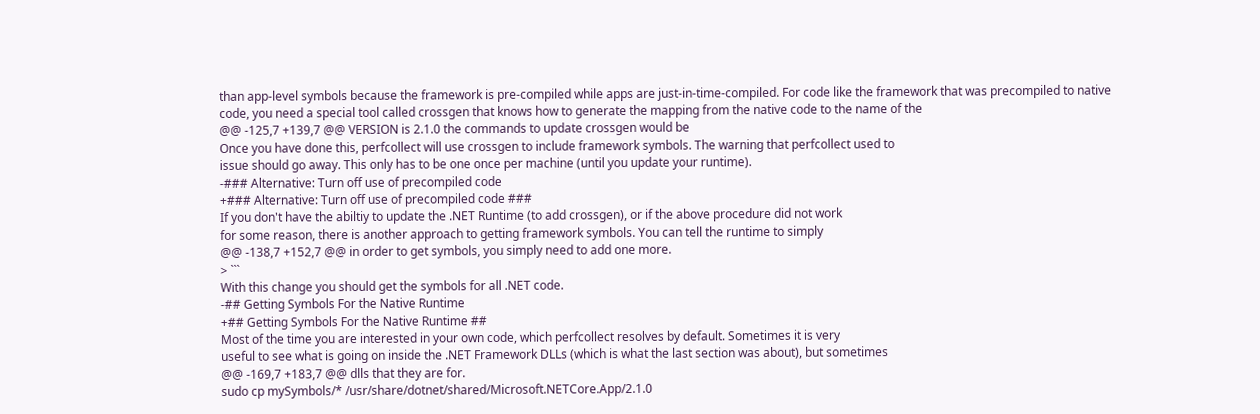than app-level symbols because the framework is pre-compiled while apps are just-in-time-compiled. For code like the framework that was precompiled to native
code, you need a special tool called crossgen that knows how to generate the mapping from the native code to the name of the
@@ -125,7 +139,7 @@ VERSION is 2.1.0 the commands to update crossgen would be
Once you have done this, perfcollect will use crossgen to include framework symbols. The warning that perfcollect used to
issue should go away. This only has to be one once per machine (until you update your runtime).
-### Alternative: Turn off use of precompiled code
+### Alternative: Turn off use of precompiled code ###
If you don't have the abiltiy to update the .NET Runtime (to add crossgen), or if the above procedure did not work
for some reason, there is another approach to getting framework symbols. You can tell the runtime to simply
@@ -138,7 +152,7 @@ in order to get symbols, you simply need to add one more.
> ```
With this change you should get the symbols for all .NET code.
-## Getting Symbols For the Native Runtime
+## Getting Symbols For the Native Runtime ##
Most of the time you are interested in your own code, which perfcollect resolves by default. Sometimes it is very
useful to see what is going on inside the .NET Framework DLLs (which is what the last section was about), but sometimes
@@ -169,7 +183,7 @@ dlls that they are for.
sudo cp mySymbols/* /usr/share/dotnet/shared/Microsoft.NETCore.App/2.1.0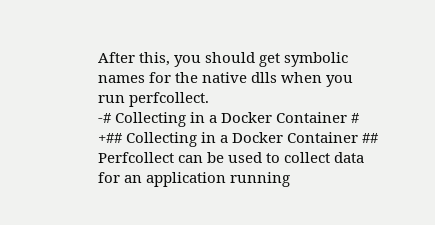After this, you should get symbolic names for the native dlls when you run perfcollect.
-# Collecting in a Docker Container #
+## Collecting in a Docker Container ##
Perfcollect can be used to collect data for an application running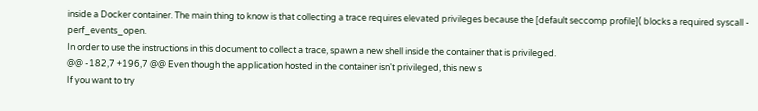inside a Docker container. The main thing to know is that collecting a trace requires elevated privileges because the [default seccomp profile]( blocks a required syscall - perf_events_open.
In order to use the instructions in this document to collect a trace, spawn a new shell inside the container that is privileged.
@@ -182,7 +196,7 @@ Even though the application hosted in the container isn't privileged, this new s
If you want to try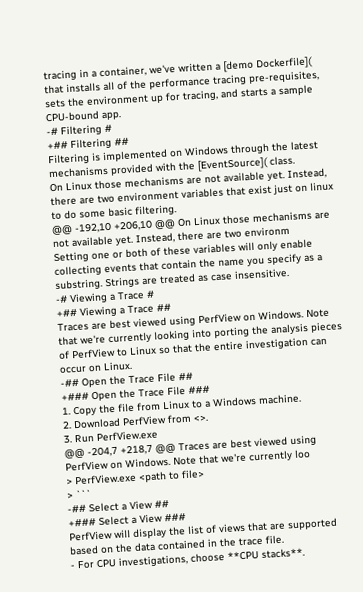tracing in a container, we've written a [demo Dockerfile]( that installs all of the performance tracing pre-requisites, sets the environment up for tracing, and starts a sample CPU-bound app.
-# Filtering #
+## Filtering ##
Filtering is implemented on Windows through the latest mechanisms provided with the [EventSource]( class.
On Linux those mechanisms are not available yet. Instead, there are two environment variables that exist just on linux to do some basic filtering.
@@ -192,10 +206,10 @@ On Linux those mechanisms are not available yet. Instead, there are two environm
Setting one or both of these variables will only enable collecting events that contain the name you specify as a substring. Strings are treated as case insensitive.
-# Viewing a Trace #
+## Viewing a Trace ##
Traces are best viewed using PerfView on Windows. Note that we're currently looking into porting the analysis pieces of PerfView to Linux so that the entire investigation can occur on Linux.
-## Open the Trace File ##
+### Open the Trace File ###
1. Copy the file from Linux to a Windows machine.
2. Download PerfView from <>.
3. Run PerfView.exe
@@ -204,7 +218,7 @@ Traces are best viewed using PerfView on Windows. Note that we're currently loo
> PerfView.exe <path to file>
> ```
-## Select a View ##
+### Select a View ###
PerfView will display the list of views that are supported based on the data contained in the trace file.
- For CPU investigations, choose **CPU stacks**.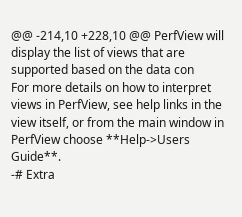@@ -214,10 +228,10 @@ PerfView will display the list of views that are supported based on the data con
For more details on how to interpret views in PerfView, see help links in the view itself, or from the main window in PerfView choose **Help->Users Guide**.
-# Extra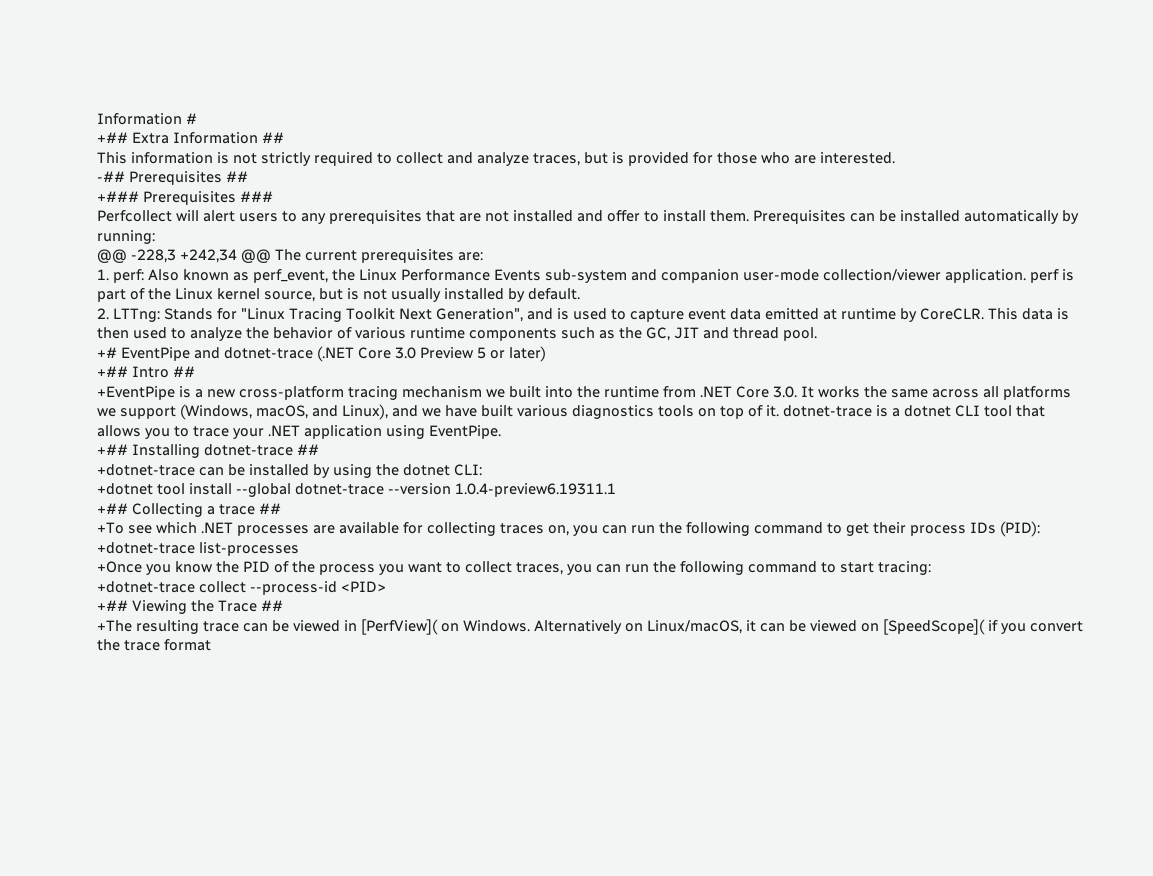Information #
+## Extra Information ##
This information is not strictly required to collect and analyze traces, but is provided for those who are interested.
-## Prerequisites ##
+### Prerequisites ###
Perfcollect will alert users to any prerequisites that are not installed and offer to install them. Prerequisites can be installed automatically by running:
@@ -228,3 +242,34 @@ The current prerequisites are:
1. perf: Also known as perf_event, the Linux Performance Events sub-system and companion user-mode collection/viewer application. perf is part of the Linux kernel source, but is not usually installed by default.
2. LTTng: Stands for "Linux Tracing Toolkit Next Generation", and is used to capture event data emitted at runtime by CoreCLR. This data is then used to analyze the behavior of various runtime components such as the GC, JIT and thread pool.
+# EventPipe and dotnet-trace (.NET Core 3.0 Preview 5 or later)
+## Intro ##
+EventPipe is a new cross-platform tracing mechanism we built into the runtime from .NET Core 3.0. It works the same across all platforms we support (Windows, macOS, and Linux), and we have built various diagnostics tools on top of it. dotnet-trace is a dotnet CLI tool that allows you to trace your .NET application using EventPipe.
+## Installing dotnet-trace ##
+dotnet-trace can be installed by using the dotnet CLI:
+dotnet tool install --global dotnet-trace --version 1.0.4-preview6.19311.1
+## Collecting a trace ##
+To see which .NET processes are available for collecting traces on, you can run the following command to get their process IDs (PID):
+dotnet-trace list-processes
+Once you know the PID of the process you want to collect traces, you can run the following command to start tracing:
+dotnet-trace collect --process-id <PID>
+## Viewing the Trace ##
+The resulting trace can be viewed in [PerfView]( on Windows. Alternatively on Linux/macOS, it can be viewed on [SpeedScope]( if you convert the trace format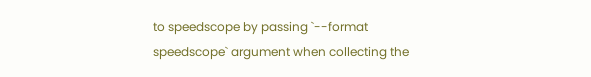to speedscope by passing `--format speedscope` argument when collecting the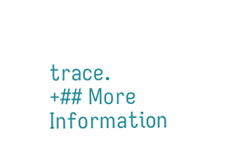trace.
+## More Information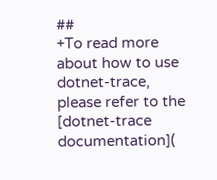##
+To read more about how to use dotnet-trace, please refer to the [dotnet-trace documentation](